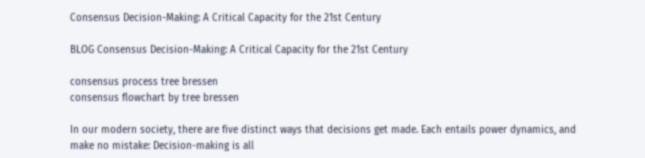Consensus Decision-Making: A Critical Capacity for the 21st Century

BLOG Consensus Decision-Making: A Critical Capacity for the 21st Century

consensus process tree bressen
consensus flowchart by tree bressen

In our modern society, there are five distinct ways that decisions get made. Each entails power dynamics, and make no mistake: Decision-making is all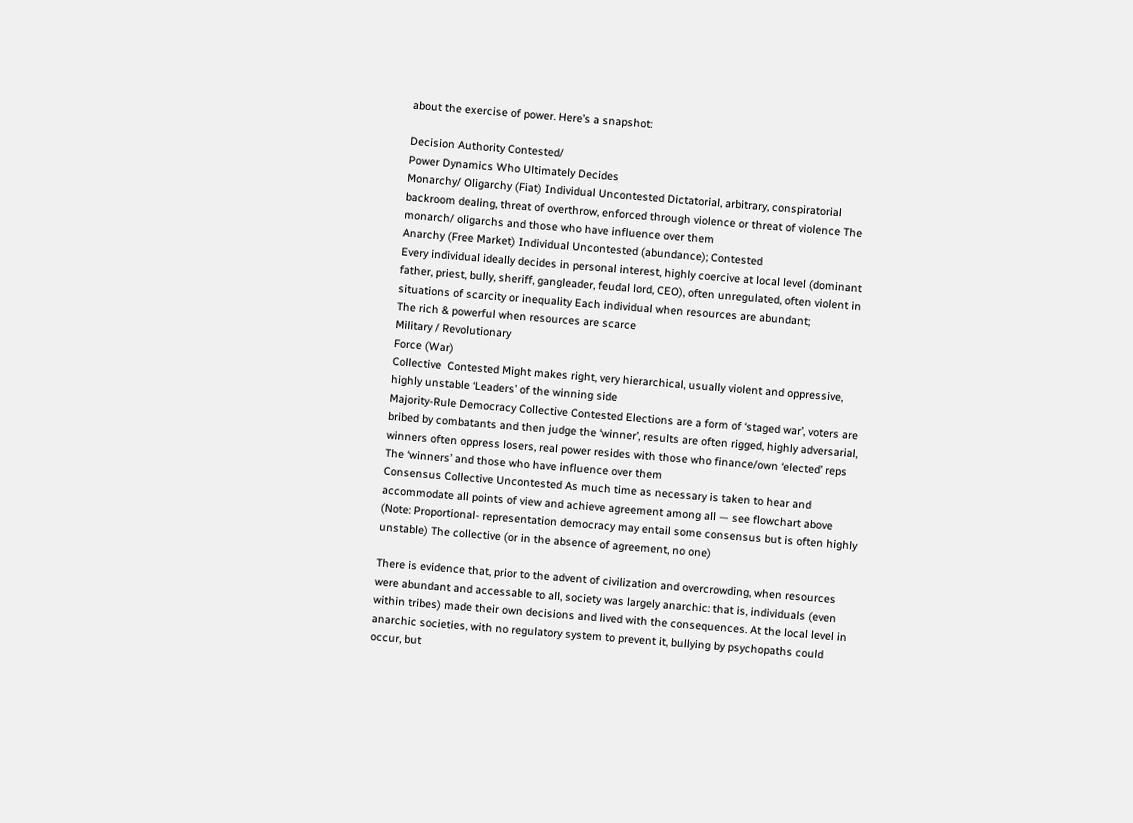about the exercise of power. Here’s a snapshot:

Decision Authority Contested/
Power Dynamics Who Ultimately Decides
Monarchy/ Oligarchy (Fiat) Individual Uncontested Dictatorial, arbitrary, conspiratorial backroom dealing, threat of overthrow, enforced through violence or threat of violence The monarch/ oligarchs and those who have influence over them
Anarchy (Free Market) Individual Uncontested (abundance); Contested
Every individual ideally decides in personal interest, highly coercive at local level (dominant father, priest, bully, sheriff, gangleader, feudal lord, CEO), often unregulated, often violent in situations of scarcity or inequality Each individual when resources are abundant;
The rich & powerful when resources are scarce
Military / Revolutionary
Force (War)
Collective  Contested Might makes right, very hierarchical, usually violent and oppressive, highly unstable ‘Leaders’ of the winning side
Majority-Rule Democracy Collective Contested Elections are a form of ‘staged war’, voters are bribed by combatants and then judge the ‘winner’, results are often rigged, highly adversarial, winners often oppress losers, real power resides with those who finance/own ‘elected’ reps The ‘winners’ and those who have influence over them
Consensus Collective Uncontested As much time as necessary is taken to hear and accommodate all points of view and achieve agreement among all — see flowchart above (Note: Proportional- representation democracy may entail some consensus but is often highly unstable) The collective (or in the absence of agreement, no one)

There is evidence that, prior to the advent of civilization and overcrowding, when resources were abundant and accessable to all, society was largely anarchic: that is, individuals (even within tribes) made their own decisions and lived with the consequences. At the local level in anarchic societies, with no regulatory system to prevent it, bullying by psychopaths could occur, but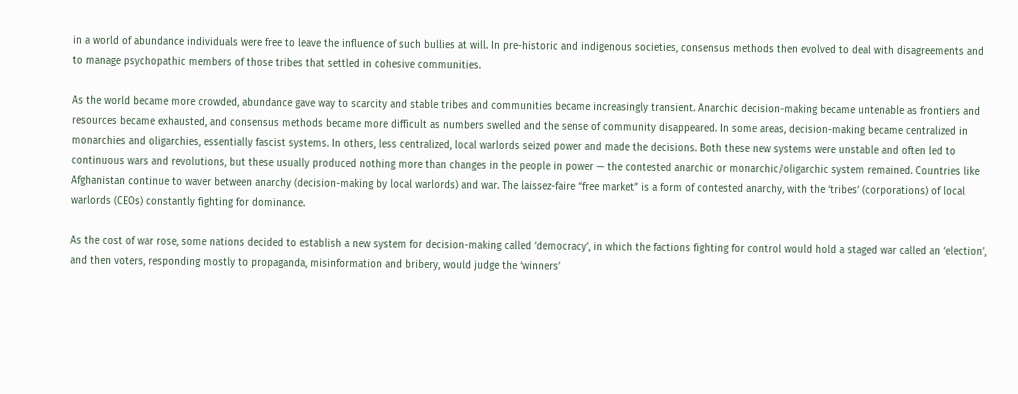in a world of abundance individuals were free to leave the influence of such bullies at will. In pre-historic and indigenous societies, consensus methods then evolved to deal with disagreements and to manage psychopathic members of those tribes that settled in cohesive communities.

As the world became more crowded, abundance gave way to scarcity and stable tribes and communities became increasingly transient. Anarchic decision-making became untenable as frontiers and resources became exhausted, and consensus methods became more difficult as numbers swelled and the sense of community disappeared. In some areas, decision-making became centralized in monarchies and oligarchies, essentially fascist systems. In others, less centralized, local warlords seized power and made the decisions. Both these new systems were unstable and often led to continuous wars and revolutions, but these usually produced nothing more than changes in the people in power — the contested anarchic or monarchic/oligarchic system remained. Countries like Afghanistan continue to waver between anarchy (decision-making by local warlords) and war. The laissez-faire “free market” is a form of contested anarchy, with the ‘tribes’ (corporations) of local warlords (CEOs) constantly fighting for dominance.

As the cost of war rose, some nations decided to establish a new system for decision-making called ‘democracy’, in which the factions fighting for control would hold a staged war called an ‘election’, and then voters, responding mostly to propaganda, misinformation and bribery, would judge the ‘winners’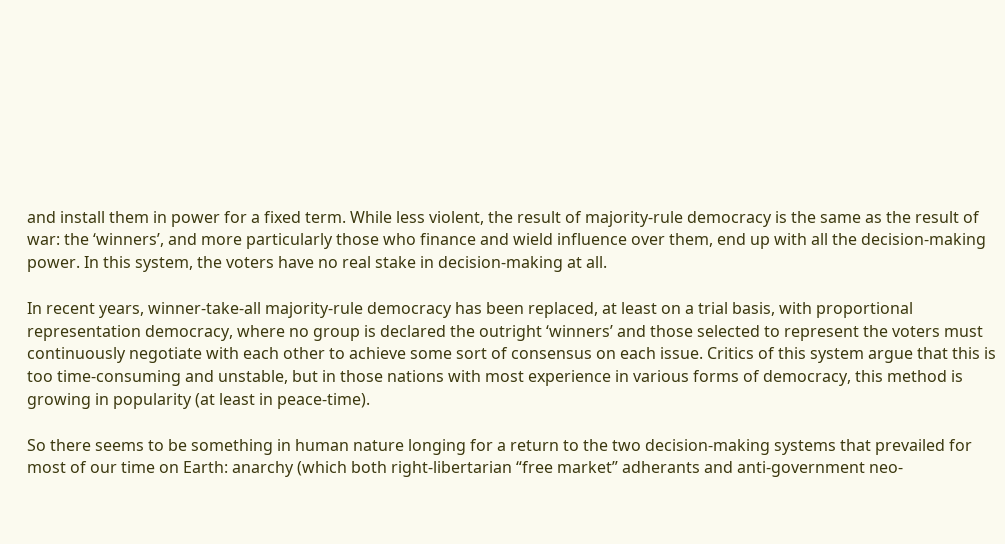and install them in power for a fixed term. While less violent, the result of majority-rule democracy is the same as the result of war: the ‘winners’, and more particularly those who finance and wield influence over them, end up with all the decision-making power. In this system, the voters have no real stake in decision-making at all.

In recent years, winner-take-all majority-rule democracy has been replaced, at least on a trial basis, with proportional representation democracy, where no group is declared the outright ‘winners’ and those selected to represent the voters must continuously negotiate with each other to achieve some sort of consensus on each issue. Critics of this system argue that this is too time-consuming and unstable, but in those nations with most experience in various forms of democracy, this method is growing in popularity (at least in peace-time).

So there seems to be something in human nature longing for a return to the two decision-making systems that prevailed for most of our time on Earth: anarchy (which both right-libertarian “free market” adherants and anti-government neo-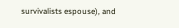survivalists espouse), and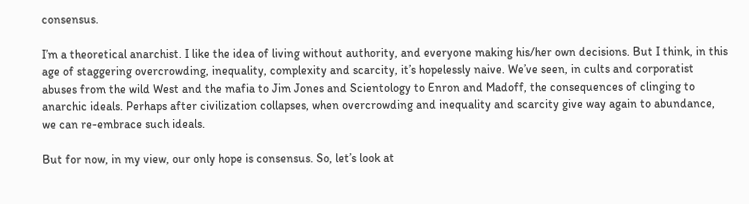consensus.

I’m a theoretical anarchist. I like the idea of living without authority, and everyone making his/her own decisions. But I think, in this age of staggering overcrowding, inequality, complexity and scarcity, it’s hopelessly naive. We’ve seen, in cults and corporatist abuses from the wild West and the mafia to Jim Jones and Scientology to Enron and Madoff, the consequences of clinging to anarchic ideals. Perhaps after civilization collapses, when overcrowding and inequality and scarcity give way again to abundance, we can re-embrace such ideals.

But for now, in my view, our only hope is consensus. So, let’s look at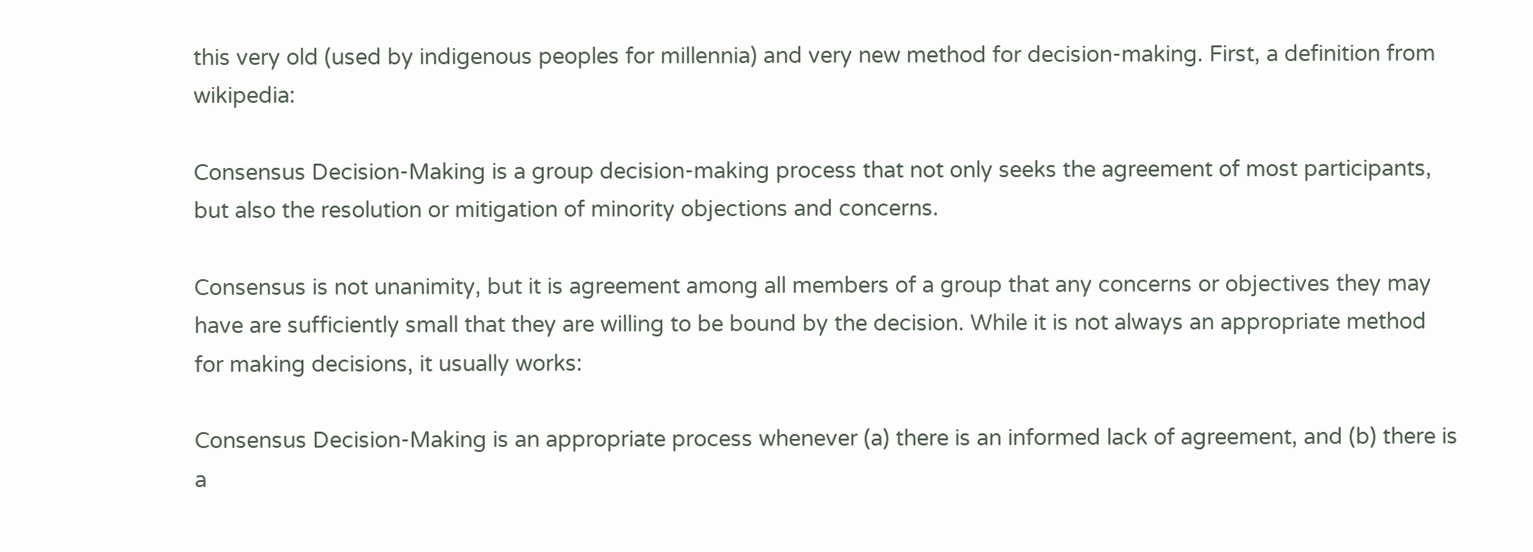this very old (used by indigenous peoples for millennia) and very new method for decision-making. First, a definition from wikipedia:

Consensus Decision-Making is a group decision-making process that not only seeks the agreement of most participants, but also the resolution or mitigation of minority objections and concerns.

Consensus is not unanimity, but it is agreement among all members of a group that any concerns or objectives they may have are sufficiently small that they are willing to be bound by the decision. While it is not always an appropriate method for making decisions, it usually works:

Consensus Decision-Making is an appropriate process whenever (a) there is an informed lack of agreement, and (b) there is a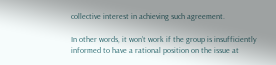collective interest in achieving such agreement.

In other words, it won’t work if the group is insufficiently informed to have a rational position on the issue at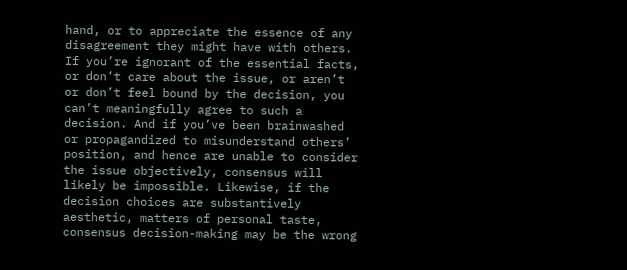hand, or to appreciate the essence of any disagreement they might have with others. If you’re ignorant of the essential facts, or don’t care about the issue, or aren’t or don’t feel bound by the decision, you can’t meaningfully agree to such a decision. And if you’ve been brainwashed or propagandized to misunderstand others’ position, and hence are unable to consider the issue objectively, consensus will likely be impossible. Likewise, if the decision choices are substantively aesthetic, matters of personal taste, consensus decision-making may be the wrong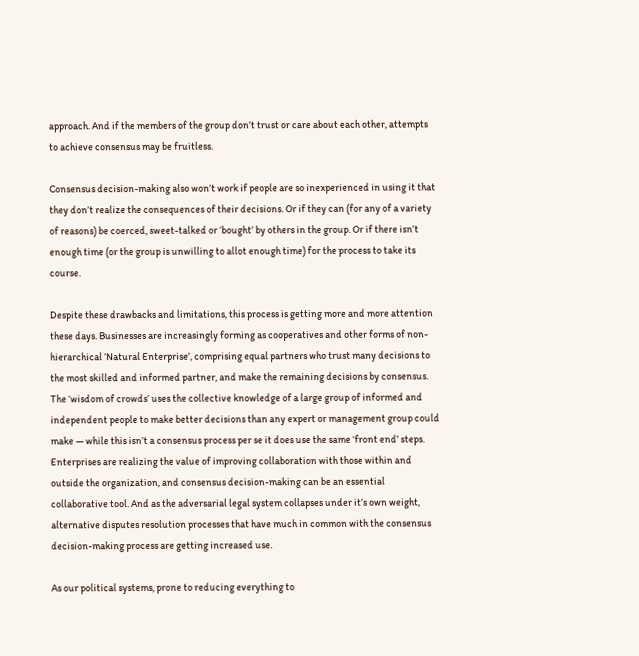approach. And if the members of the group don’t trust or care about each other, attempts to achieve consensus may be fruitless.

Consensus decision-making also won’t work if people are so inexperienced in using it that they don’t realize the consequences of their decisions. Or if they can (for any of a variety of reasons) be coerced, sweet-talked or ‘bought’ by others in the group. Or if there isn’t enough time (or the group is unwilling to allot enough time) for the process to take its course.

Despite these drawbacks and limitations, this process is getting more and more attention these days. Businesses are increasingly forming as cooperatives and other forms of non-hierarchical ‘Natural Enterprise’, comprising equal partners who trust many decisions to the most skilled and informed partner, and make the remaining decisions by consensus. The ‘wisdom of crowds‘ uses the collective knowledge of a large group of informed and independent people to make better decisions than any expert or management group could make — while this isn’t a consensus process per se it does use the same ‘front end’ steps. Enterprises are realizing the value of improving collaboration with those within and outside the organization, and consensus decision-making can be an essential collaborative tool. And as the adversarial legal system collapses under it’s own weight, alternative disputes resolution processes that have much in common with the consensus decision-making process are getting increased use.

As our political systems, prone to reducing everything to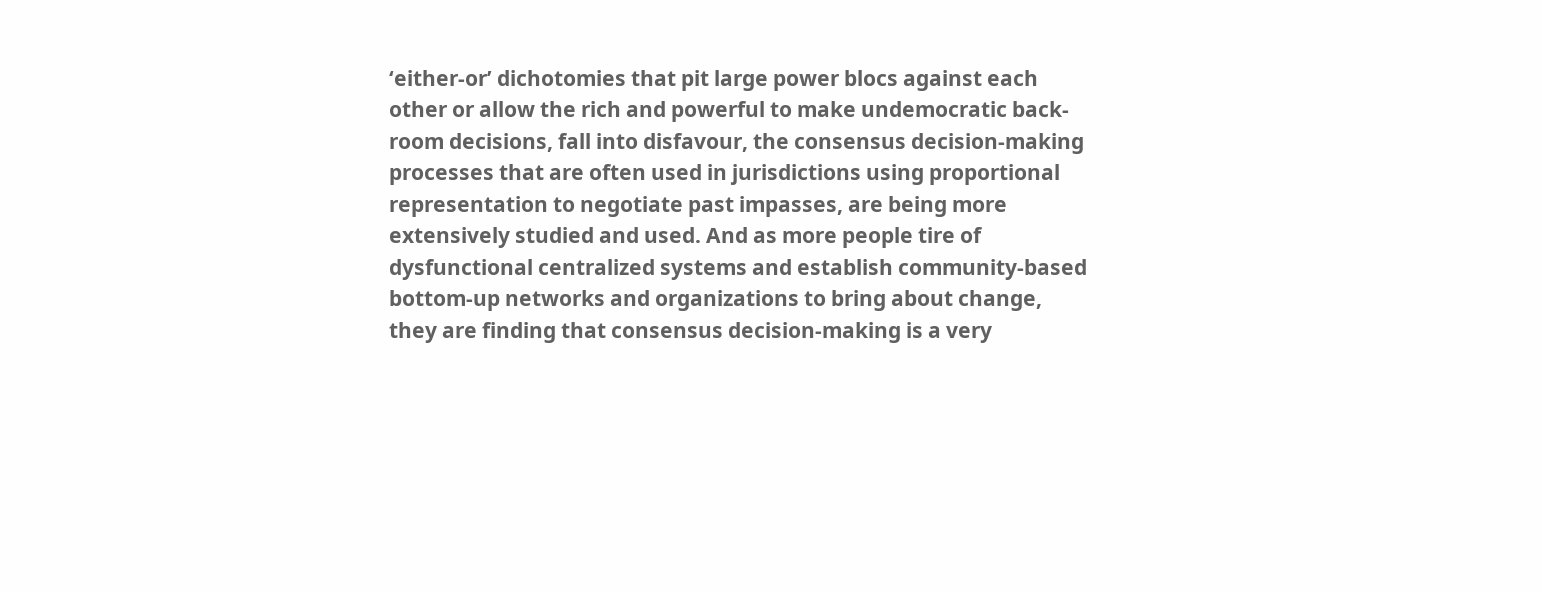‘either-or’ dichotomies that pit large power blocs against each other or allow the rich and powerful to make undemocratic back-room decisions, fall into disfavour, the consensus decision-making processes that are often used in jurisdictions using proportional representation to negotiate past impasses, are being more extensively studied and used. And as more people tire of dysfunctional centralized systems and establish community-based bottom-up networks and organizations to bring about change, they are finding that consensus decision-making is a very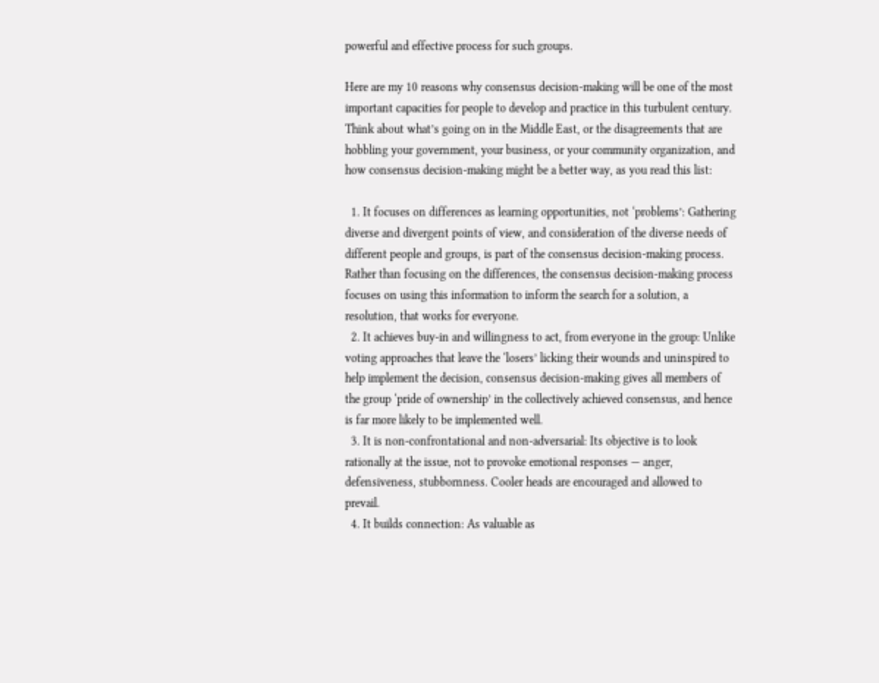powerful and effective process for such groups.

Here are my 10 reasons why consensus decision-making will be one of the most important capacities for people to develop and practice in this turbulent century. Think about what’s going on in the Middle East, or the disagreements that are hobbling your government, your business, or your community organization, and how consensus decision-making might be a better way, as you read this list:

  1. It focuses on differences as learning opportunities, not ‘problems’: Gathering diverse and divergent points of view, and consideration of the diverse needs of different people and groups, is part of the consensus decision-making process. Rather than focusing on the differences, the consensus decision-making process focuses on using this information to inform the search for a solution, a resolution, that works for everyone.
  2. It achieves buy-in and willingness to act, from everyone in the group: Unlike voting approaches that leave the ‘losers’ licking their wounds and uninspired to help implement the decision, consensus decision-making gives all members of the group ‘pride of ownership’ in the collectively achieved consensus, and hence is far more likely to be implemented well.
  3. It is non-confrontational and non-adversarial: Its objective is to look rationally at the issue, not to provoke emotional responses — anger, defensiveness, stubbornness. Cooler heads are encouraged and allowed to prevail.
  4. It builds connection: As valuable as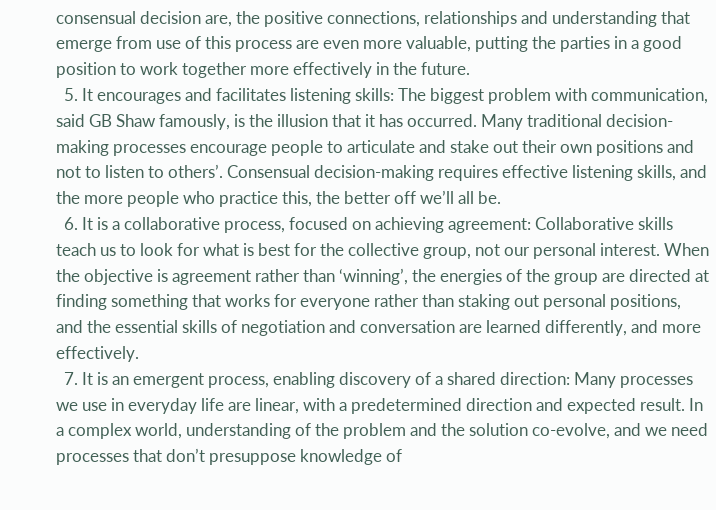consensual decision are, the positive connections, relationships and understanding that emerge from use of this process are even more valuable, putting the parties in a good position to work together more effectively in the future.
  5. It encourages and facilitates listening skills: The biggest problem with communication, said GB Shaw famously, is the illusion that it has occurred. Many traditional decision-making processes encourage people to articulate and stake out their own positions and not to listen to others’. Consensual decision-making requires effective listening skills, and the more people who practice this, the better off we’ll all be.
  6. It is a collaborative process, focused on achieving agreement: Collaborative skills teach us to look for what is best for the collective group, not our personal interest. When the objective is agreement rather than ‘winning’, the energies of the group are directed at finding something that works for everyone rather than staking out personal positions, and the essential skills of negotiation and conversation are learned differently, and more effectively.
  7. It is an emergent process, enabling discovery of a shared direction: Many processes we use in everyday life are linear, with a predetermined direction and expected result. In a complex world, understanding of the problem and the solution co-evolve, and we need processes that don’t presuppose knowledge of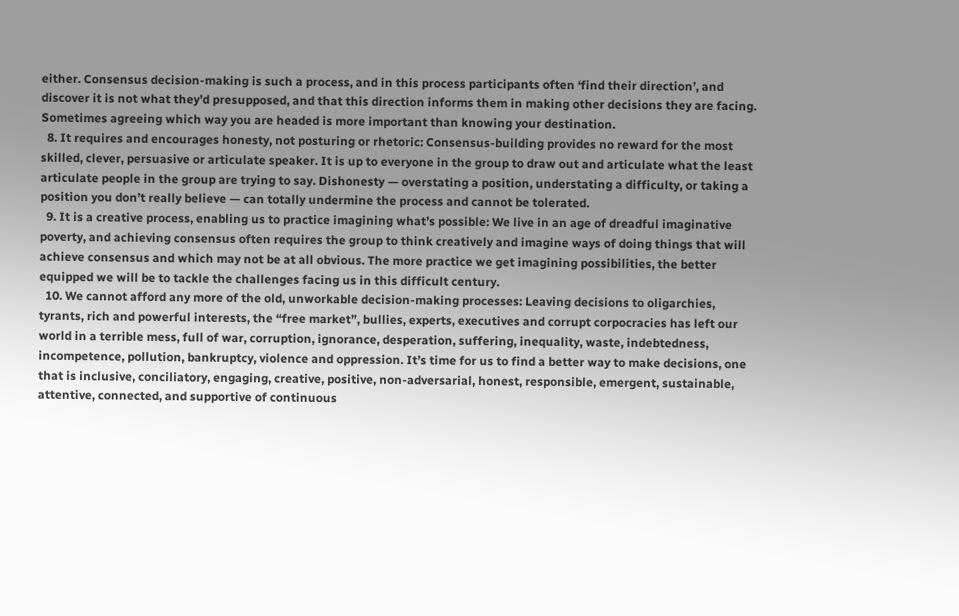either. Consensus decision-making is such a process, and in this process participants often ‘find their direction’, and discover it is not what they’d presupposed, and that this direction informs them in making other decisions they are facing. Sometimes agreeing which way you are headed is more important than knowing your destination.
  8. It requires and encourages honesty, not posturing or rhetoric: Consensus-building provides no reward for the most skilled, clever, persuasive or articulate speaker. It is up to everyone in the group to draw out and articulate what the least articulate people in the group are trying to say. Dishonesty — overstating a position, understating a difficulty, or taking a position you don’t really believe — can totally undermine the process and cannot be tolerated.
  9. It is a creative process, enabling us to practice imagining what’s possible: We live in an age of dreadful imaginative poverty, and achieving consensus often requires the group to think creatively and imagine ways of doing things that will achieve consensus and which may not be at all obvious. The more practice we get imagining possibilities, the better equipped we will be to tackle the challenges facing us in this difficult century.
  10. We cannot afford any more of the old, unworkable decision-making processes: Leaving decisions to oligarchies, tyrants, rich and powerful interests, the “free market”, bullies, experts, executives and corrupt corpocracies has left our world in a terrible mess, full of war, corruption, ignorance, desperation, suffering, inequality, waste, indebtedness, incompetence, pollution, bankruptcy, violence and oppression. It’s time for us to find a better way to make decisions, one that is inclusive, conciliatory, engaging, creative, positive, non-adversarial, honest, responsible, emergent, sustainable, attentive, connected, and supportive of continuous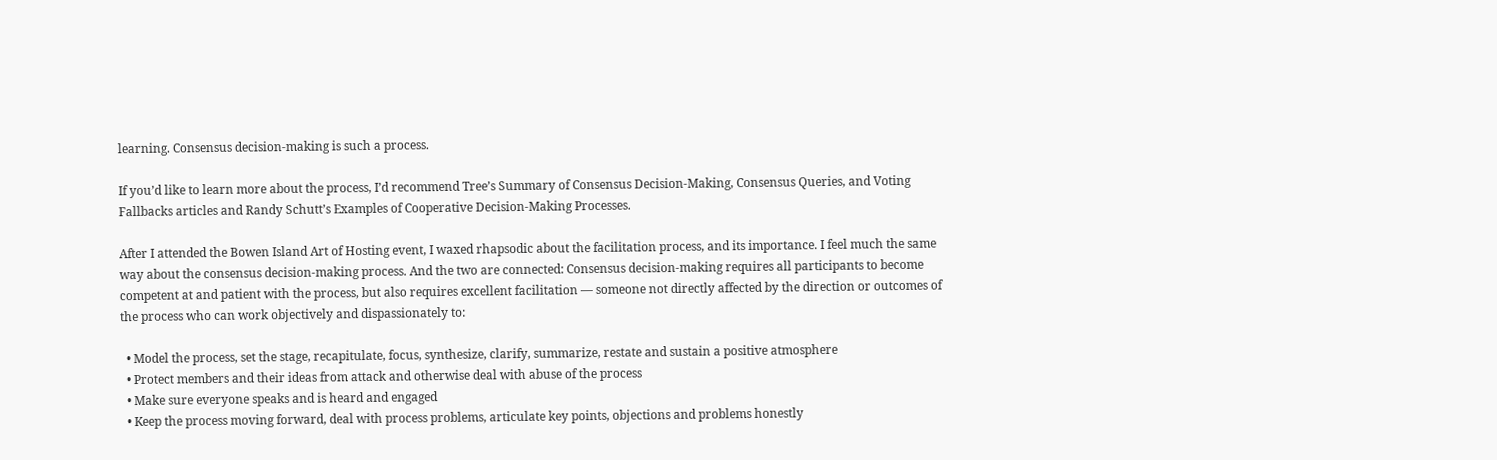learning. Consensus decision-making is such a process.

If you’d like to learn more about the process, I’d recommend Tree’s Summary of Consensus Decision-Making, Consensus Queries, and Voting Fallbacks articles and Randy Schutt’s Examples of Cooperative Decision-Making Processes.

After I attended the Bowen Island Art of Hosting event, I waxed rhapsodic about the facilitation process, and its importance. I feel much the same way about the consensus decision-making process. And the two are connected: Consensus decision-making requires all participants to become competent at and patient with the process, but also requires excellent facilitation — someone not directly affected by the direction or outcomes of the process who can work objectively and dispassionately to:

  • Model the process, set the stage, recapitulate, focus, synthesize, clarify, summarize, restate and sustain a positive atmosphere
  • Protect members and their ideas from attack and otherwise deal with abuse of the process
  • Make sure everyone speaks and is heard and engaged
  • Keep the process moving forward, deal with process problems, articulate key points, objections and problems honestly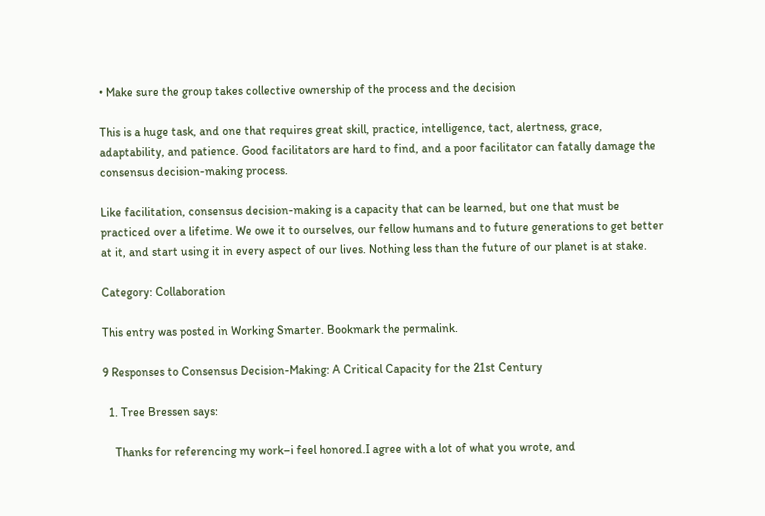• Make sure the group takes collective ownership of the process and the decision

This is a huge task, and one that requires great skill, practice, intelligence, tact, alertness, grace, adaptability, and patience. Good facilitators are hard to find, and a poor facilitator can fatally damage the consensus decision-making process.

Like facilitation, consensus decision-making is a capacity that can be learned, but one that must be practiced over a lifetime. We owe it to ourselves, our fellow humans and to future generations to get better at it, and start using it in every aspect of our lives. Nothing less than the future of our planet is at stake.

Category: Collaboration

This entry was posted in Working Smarter. Bookmark the permalink.

9 Responses to Consensus Decision-Making: A Critical Capacity for the 21st Century

  1. Tree Bressen says:

    Thanks for referencing my work–i feel honored.I agree with a lot of what you wrote, and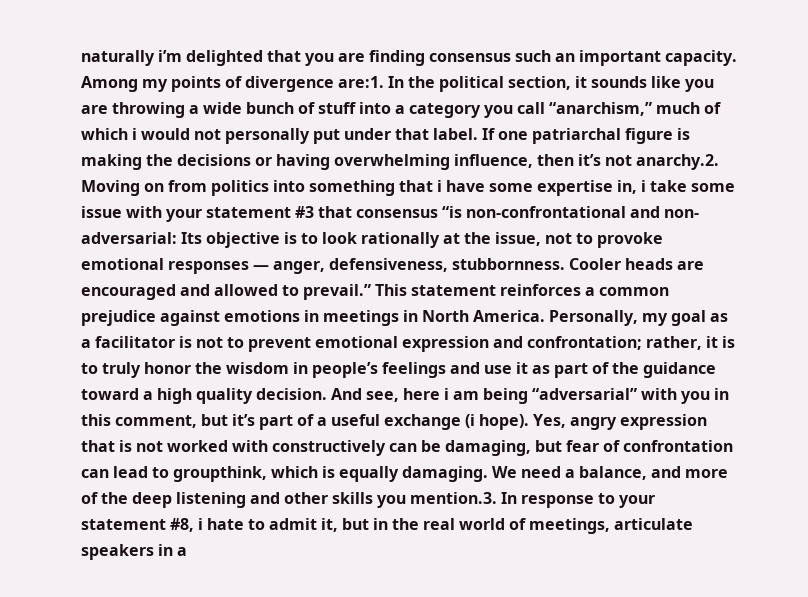naturally i’m delighted that you are finding consensus such an important capacity. Among my points of divergence are:1. In the political section, it sounds like you are throwing a wide bunch of stuff into a category you call “anarchism,” much of which i would not personally put under that label. If one patriarchal figure is making the decisions or having overwhelming influence, then it’s not anarchy.2. Moving on from politics into something that i have some expertise in, i take some issue with your statement #3 that consensus “is non-confrontational and non-adversarial: Its objective is to look rationally at the issue, not to provoke emotional responses — anger, defensiveness, stubbornness. Cooler heads are encouraged and allowed to prevail.” This statement reinforces a common prejudice against emotions in meetings in North America. Personally, my goal as a facilitator is not to prevent emotional expression and confrontation; rather, it is to truly honor the wisdom in people’s feelings and use it as part of the guidance toward a high quality decision. And see, here i am being “adversarial” with you in this comment, but it’s part of a useful exchange (i hope). Yes, angry expression that is not worked with constructively can be damaging, but fear of confrontation can lead to groupthink, which is equally damaging. We need a balance, and more of the deep listening and other skills you mention.3. In response to your statement #8, i hate to admit it, but in the real world of meetings, articulate speakers in a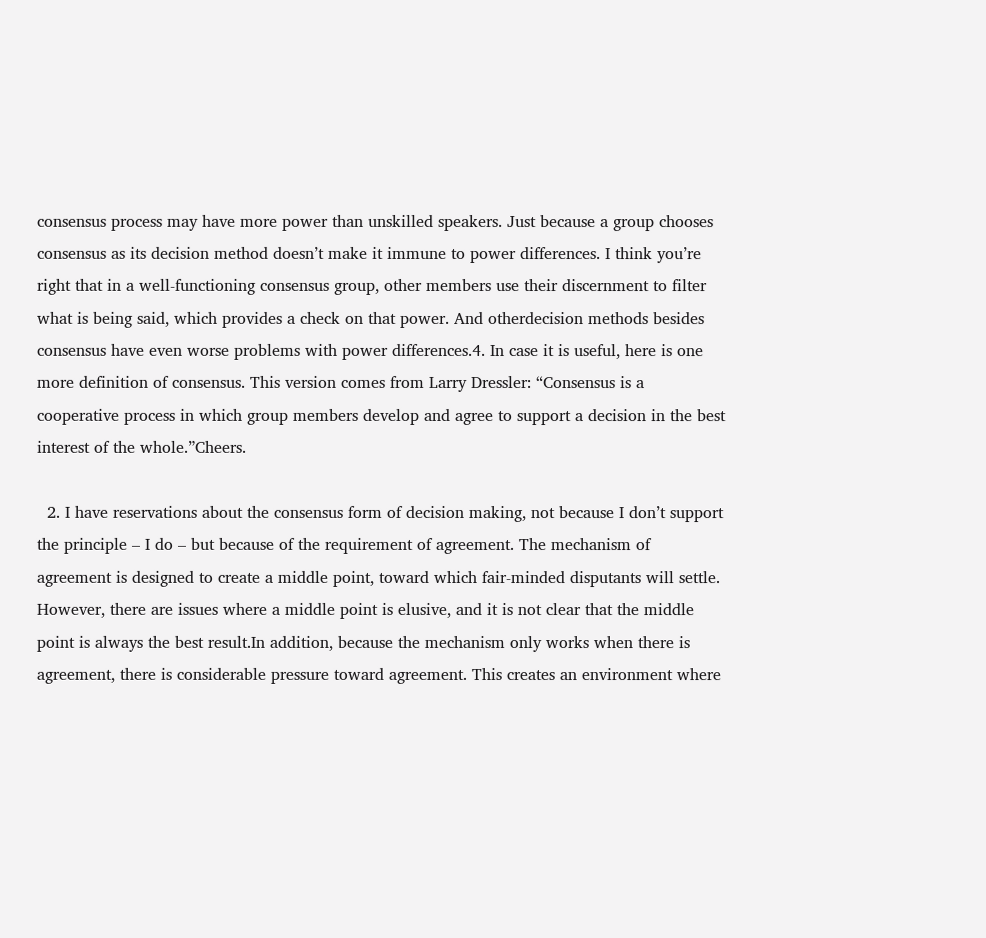consensus process may have more power than unskilled speakers. Just because a group chooses consensus as its decision method doesn’t make it immune to power differences. I think you’re right that in a well-functioning consensus group, other members use their discernment to filter what is being said, which provides a check on that power. And otherdecision methods besides consensus have even worse problems with power differences.4. In case it is useful, here is one more definition of consensus. This version comes from Larry Dressler: “Consensus is a cooperative process in which group members develop and agree to support a decision in the best interest of the whole.”Cheers.

  2. I have reservations about the consensus form of decision making, not because I don’t support the principle – I do – but because of the requirement of agreement. The mechanism of agreement is designed to create a middle point, toward which fair-minded disputants will settle. However, there are issues where a middle point is elusive, and it is not clear that the middle point is always the best result.In addition, because the mechanism only works when there is agreement, there is considerable pressure toward agreement. This creates an environment where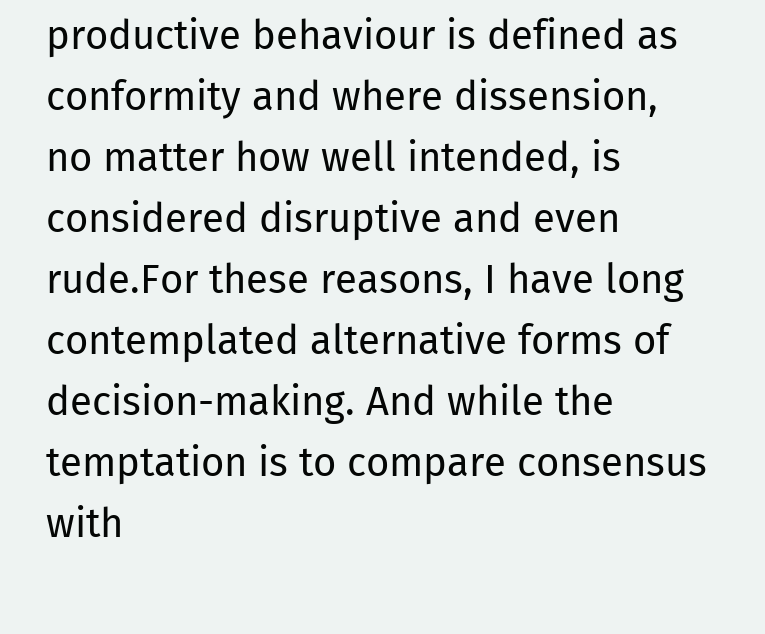productive behaviour is defined as conformity and where dissension, no matter how well intended, is considered disruptive and even rude.For these reasons, I have long contemplated alternative forms of decision-making. And while the temptation is to compare consensus with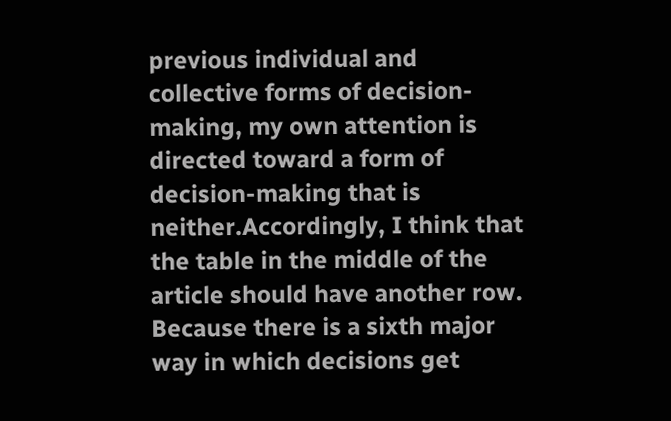previous individual and collective forms of decision-making, my own attention is directed toward a form of decision-making that is neither.Accordingly, I think that the table in the middle of the article should have another row. Because there is a sixth major way in which decisions get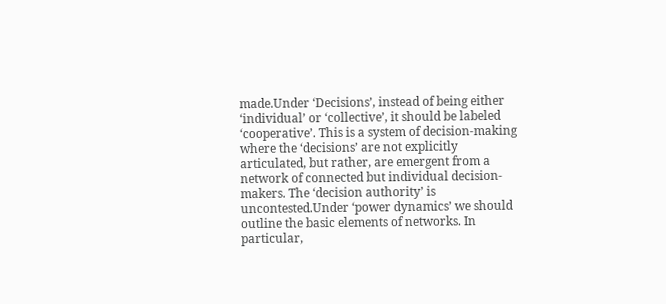made.Under ‘Decisions’, instead of being either ‘individual’ or ‘collective’, it should be labeled ‘cooperative’. This is a system of decision-making where the ‘decisions’ are not explicitly articulated, but rather, are emergent from a network of connected but individual decision-makers. The ‘decision authority’ is uncontested.Under ‘power dynamics’ we should outline the basic elements of networks. In particular,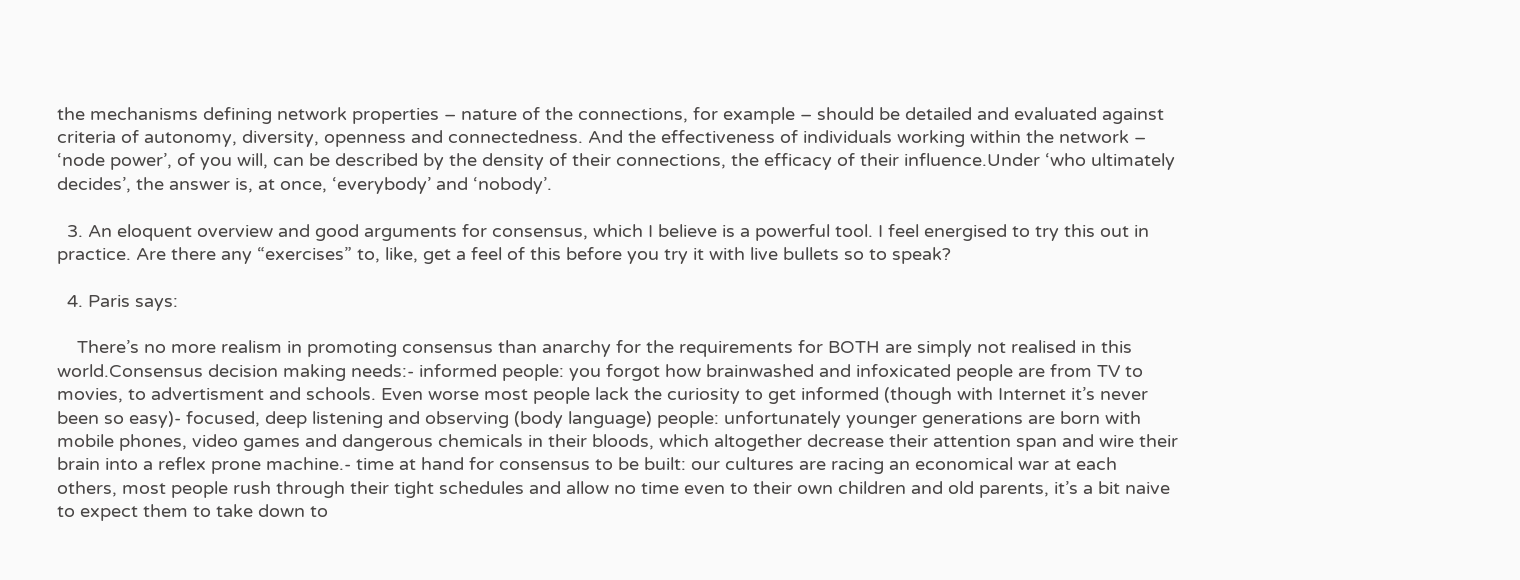the mechanisms defining network properties – nature of the connections, for example – should be detailed and evaluated against criteria of autonomy, diversity, openness and connectedness. And the effectiveness of individuals working within the network – ‘node power’, of you will, can be described by the density of their connections, the efficacy of their influence.Under ‘who ultimately decides’, the answer is, at once, ‘everybody’ and ‘nobody’.

  3. An eloquent overview and good arguments for consensus, which I believe is a powerful tool. I feel energised to try this out in practice. Are there any “exercises” to, like, get a feel of this before you try it with live bullets so to speak?

  4. Paris says:

    There’s no more realism in promoting consensus than anarchy for the requirements for BOTH are simply not realised in this world.Consensus decision making needs:- informed people: you forgot how brainwashed and infoxicated people are from TV to movies, to advertisment and schools. Even worse most people lack the curiosity to get informed (though with Internet it’s never been so easy)- focused, deep listening and observing (body language) people: unfortunately younger generations are born with mobile phones, video games and dangerous chemicals in their bloods, which altogether decrease their attention span and wire their brain into a reflex prone machine.- time at hand for consensus to be built: our cultures are racing an economical war at each others, most people rush through their tight schedules and allow no time even to their own children and old parents, it’s a bit naive to expect them to take down to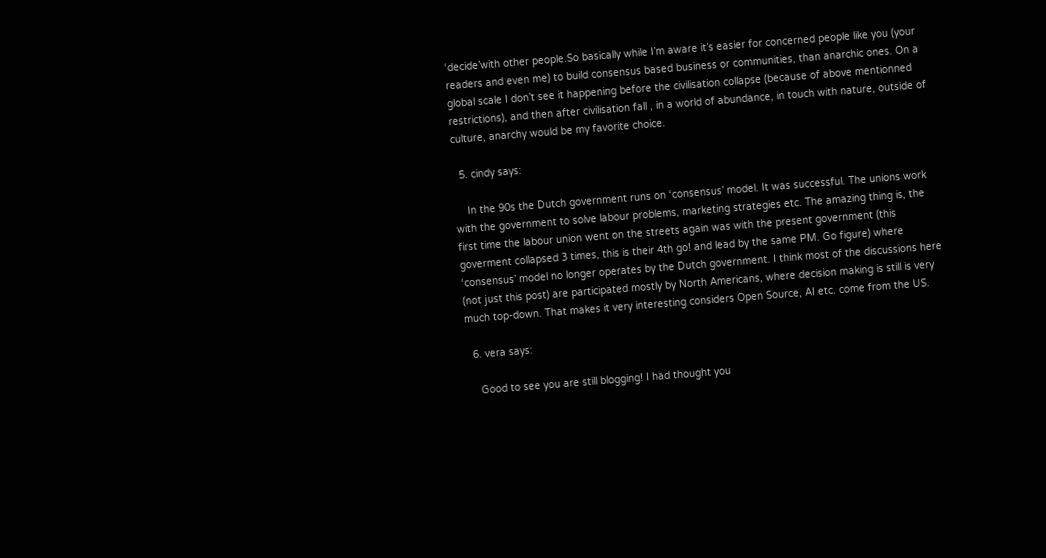‘decide’with other people.So basically while I’m aware it’s easier for concerned people like you (your readers and even me) to build consensus based business or communities, than anarchic ones. On a global scale I don’t see it happening before the civilisation collapse (because of above mentionned restrictions), and then after civilisation fall , in a world of abundance, in touch with nature, outside of culture, anarchy would be my favorite choice.

  5. cindy says:

    In the 90s the Dutch government runs on ‘consensus’ model. It was successful. The unions work with the government to solve labour problems, marketing strategies etc. The amazing thing is, the first time the labour union went on the streets again was with the present government (this goverment collapsed 3 times, this is their 4th go! and lead by the same PM. Go figure) where ‘consensus’ model no longer operates by the Dutch government. I think most of the discussions here (not just this post) are participated mostly by North Americans, where decision making is still is very much top-down. That makes it very interesting considers Open Source, AI etc. come from the US.

  6. vera says:

    Good to see you are still blogging! I had thought you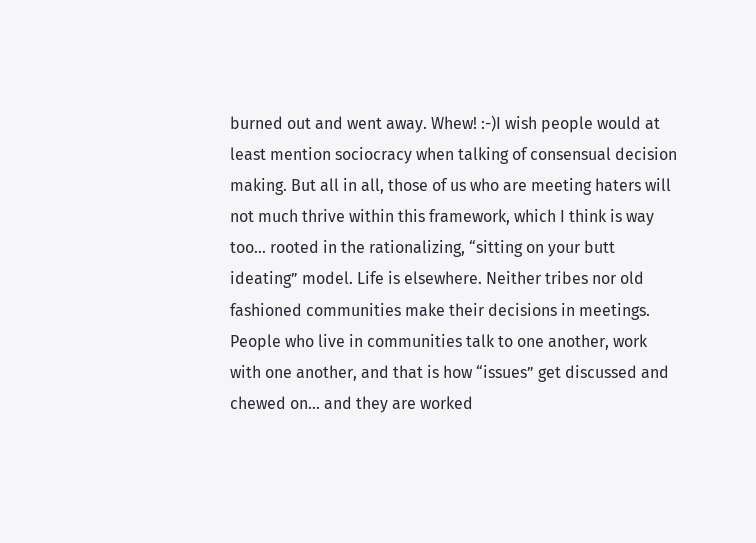burned out and went away. Whew! :-)I wish people would at least mention sociocracy when talking of consensual decision making. But all in all, those of us who are meeting haters will not much thrive within this framework, which I think is way too… rooted in the rationalizing, “sitting on your butt ideating” model. Life is elsewhere. Neither tribes nor old fashioned communities make their decisions in meetings. People who live in communities talk to one another, work with one another, and that is how “issues” get discussed and chewed on… and they are worked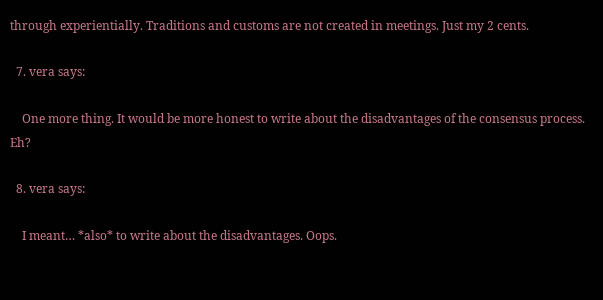through experientially. Traditions and customs are not created in meetings. Just my 2 cents.

  7. vera says:

    One more thing. It would be more honest to write about the disadvantages of the consensus process. Eh?

  8. vera says:

    I meant… *also* to write about the disadvantages. Oops.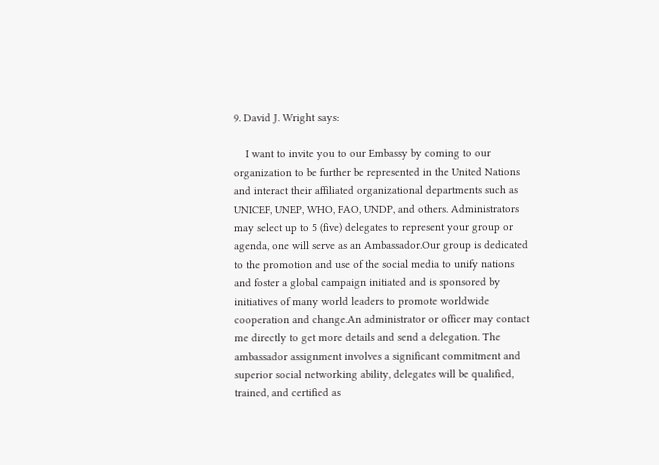9. David J. Wright says:

    I want to invite you to our Embassy by coming to our organization to be further be represented in the United Nations and interact their affiliated organizational departments such as UNICEF, UNEP, WHO, FAO, UNDP, and others. Administrators may select up to 5 (five) delegates to represent your group or agenda, one will serve as an Ambassador.Our group is dedicated to the promotion and use of the social media to unify nations and foster a global campaign initiated and is sponsored by initiatives of many world leaders to promote worldwide cooperation and change.An administrator or officer may contact me directly to get more details and send a delegation. The ambassador assignment involves a significant commitment and superior social networking ability, delegates will be qualified, trained, and certified as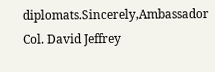diplomats.Sincerely,Ambassador Col. David Jeffrey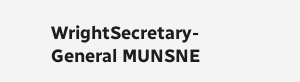WrightSecretary-General MUNSNE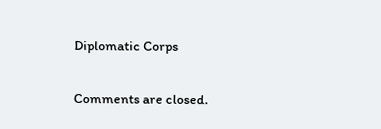Diplomatic Corps

Comments are closed.